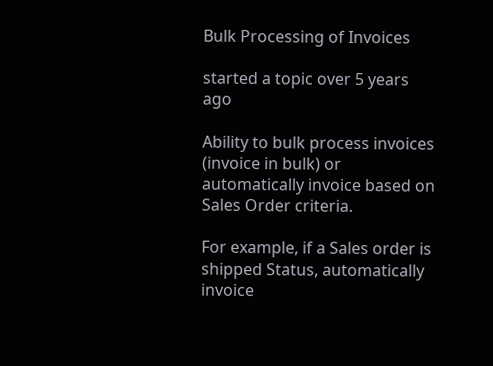Bulk Processing of Invoices

started a topic over 5 years ago

Ability to bulk process invoices (invoice in bulk) or automatically invoice based on Sales Order criteria.

For example, if a Sales order is shipped Status, automatically invoice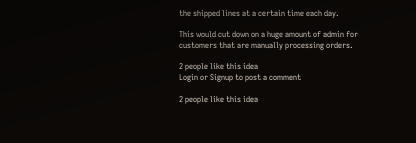the shipped lines at a certain time each day.

This would cut down on a huge amount of admin for customers that are manually processing orders.

2 people like this idea
Login or Signup to post a comment

2 people like this idea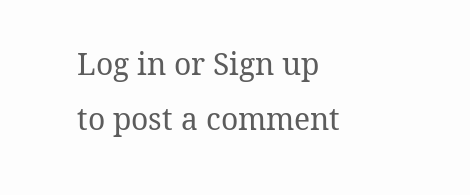Log in or Sign up to post a comment